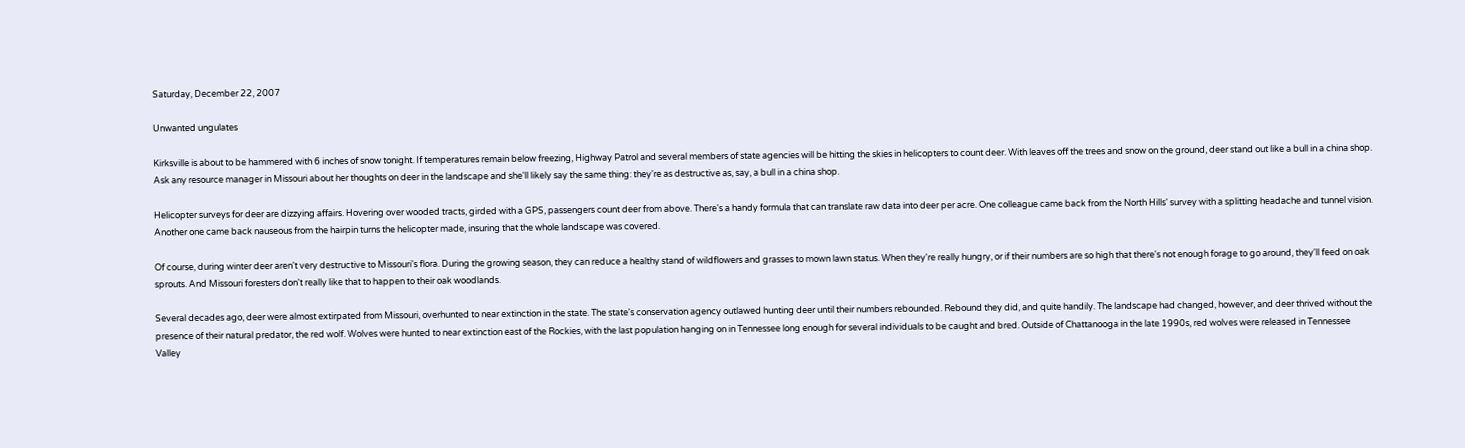Saturday, December 22, 2007

Unwanted ungulates

Kirksville is about to be hammered with 6 inches of snow tonight. If temperatures remain below freezing, Highway Patrol and several members of state agencies will be hitting the skies in helicopters to count deer. With leaves off the trees and snow on the ground, deer stand out like a bull in a china shop. Ask any resource manager in Missouri about her thoughts on deer in the landscape and she'll likely say the same thing: they're as destructive as, say, a bull in a china shop.

Helicopter surveys for deer are dizzying affairs. Hovering over wooded tracts, girded with a GPS, passengers count deer from above. There's a handy formula that can translate raw data into deer per acre. One colleague came back from the North Hills' survey with a splitting headache and tunnel vision. Another one came back nauseous from the hairpin turns the helicopter made, insuring that the whole landscape was covered.

Of course, during winter deer aren't very destructive to Missouri's flora. During the growing season, they can reduce a healthy stand of wildflowers and grasses to mown lawn status. When they're really hungry, or if their numbers are so high that there's not enough forage to go around, they'll feed on oak sprouts. And Missouri foresters don't really like that to happen to their oak woodlands.

Several decades ago, deer were almost extirpated from Missouri, overhunted to near extinction in the state. The state's conservation agency outlawed hunting deer until their numbers rebounded. Rebound they did, and quite handily. The landscape had changed, however, and deer thrived without the presence of their natural predator, the red wolf. Wolves were hunted to near extinction east of the Rockies, with the last population hanging on in Tennessee long enough for several individuals to be caught and bred. Outside of Chattanooga in the late 1990s, red wolves were released in Tennessee Valley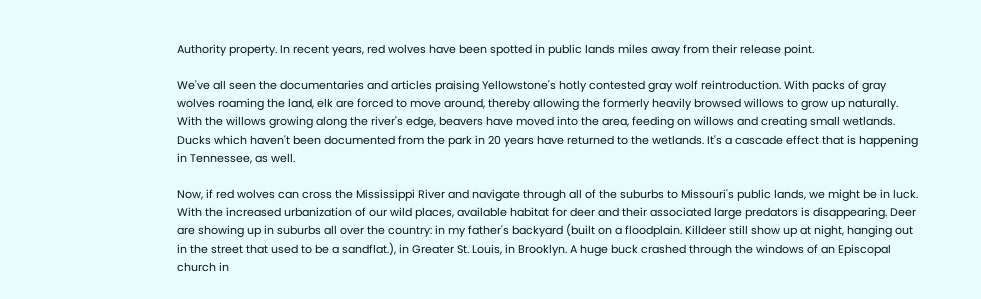Authority property. In recent years, red wolves have been spotted in public lands miles away from their release point.

We've all seen the documentaries and articles praising Yellowstone's hotly contested gray wolf reintroduction. With packs of gray wolves roaming the land, elk are forced to move around, thereby allowing the formerly heavily browsed willows to grow up naturally. With the willows growing along the river's edge, beavers have moved into the area, feeding on willows and creating small wetlands. Ducks which haven't been documented from the park in 20 years have returned to the wetlands. It's a cascade effect that is happening in Tennessee, as well.

Now, if red wolves can cross the Mississippi River and navigate through all of the suburbs to Missouri's public lands, we might be in luck. With the increased urbanization of our wild places, available habitat for deer and their associated large predators is disappearing. Deer are showing up in suburbs all over the country: in my father's backyard (built on a floodplain. Killdeer still show up at night, hanging out in the street that used to be a sandflat.), in Greater St. Louis, in Brooklyn. A huge buck crashed through the windows of an Episcopal church in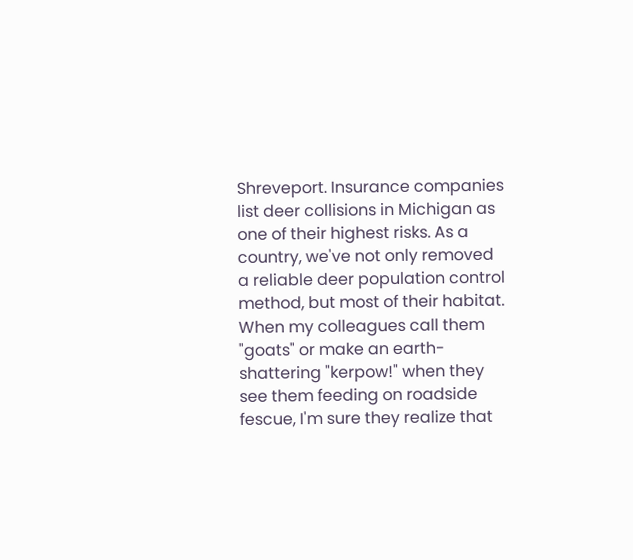Shreveport. Insurance companies list deer collisions in Michigan as one of their highest risks. As a country, we've not only removed a reliable deer population control method, but most of their habitat. When my colleagues call them "goats" or make an earth-shattering "kerpow!" when they see them feeding on roadside fescue, I'm sure they realize that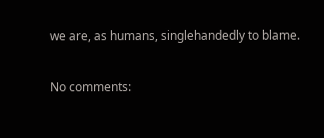we are, as humans, singlehandedly to blame.

No comments: